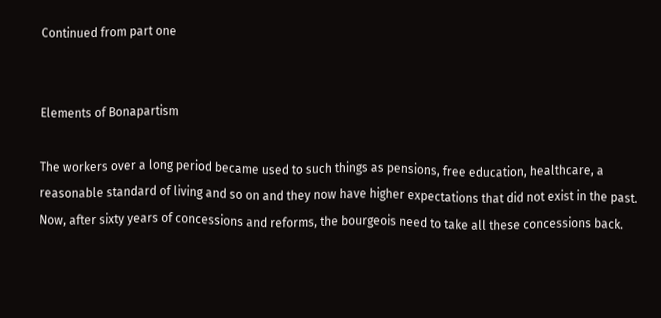Continued from part one


Elements of Bonapartism

The workers over a long period became used to such things as pensions, free education, healthcare, a reasonable standard of living and so on and they now have higher expectations that did not exist in the past. Now, after sixty years of concessions and reforms, the bourgeois need to take all these concessions back.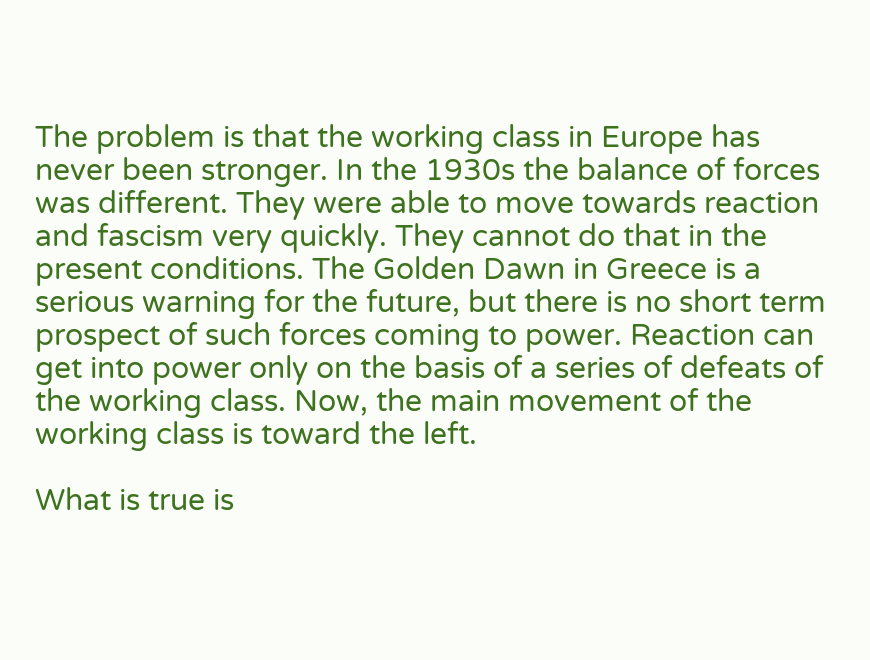The problem is that the working class in Europe has never been stronger. In the 1930s the balance of forces was different. They were able to move towards reaction and fascism very quickly. They cannot do that in the present conditions. The Golden Dawn in Greece is a serious warning for the future, but there is no short term prospect of such forces coming to power. Reaction can get into power only on the basis of a series of defeats of the working class. Now, the main movement of the working class is toward the left.

What is true is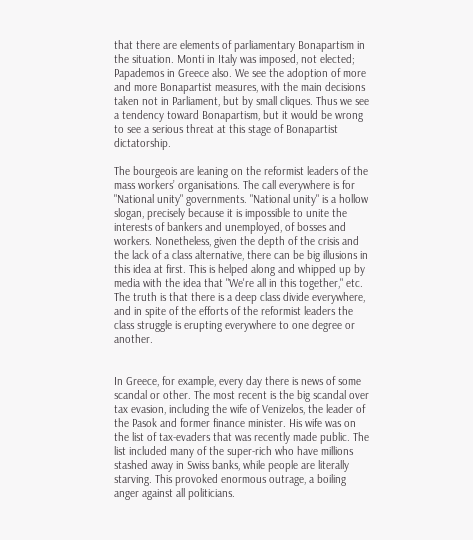that there are elements of parliamentary Bonapartism in the situation. Monti in Italy was imposed, not elected; Papademos in Greece also. We see the adoption of more and more Bonapartist measures, with the main decisions taken not in Parliament, but by small cliques. Thus we see a tendency toward Bonapartism, but it would be wrong to see a serious threat at this stage of Bonapartist dictatorship.

The bourgeois are leaning on the reformist leaders of the mass workers’ organisations. The call everywhere is for "National unity" governments. "National unity" is a hollow slogan, precisely because it is impossible to unite the interests of bankers and unemployed, of bosses and workers. Nonetheless, given the depth of the crisis and the lack of a class alternative, there can be big illusions in this idea at first. This is helped along and whipped up by media with the idea that "We're all in this together," etc. The truth is that there is a deep class divide everywhere, and in spite of the efforts of the reformist leaders the class struggle is erupting everywhere to one degree or another.


In Greece, for example, every day there is news of some scandal or other. The most recent is the big scandal over tax evasion, including the wife of Venizelos, the leader of the Pasok and former finance minister. His wife was on the list of tax-evaders that was recently made public. The list included many of the super-rich who have millions stashed away in Swiss banks, while people are literally starving. This provoked enormous outrage, a boiling anger against all politicians.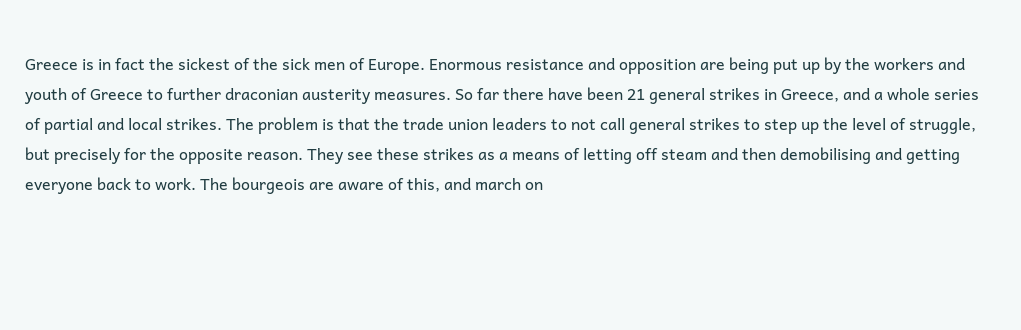Greece is in fact the sickest of the sick men of Europe. Enormous resistance and opposition are being put up by the workers and youth of Greece to further draconian austerity measures. So far there have been 21 general strikes in Greece, and a whole series of partial and local strikes. The problem is that the trade union leaders to not call general strikes to step up the level of struggle, but precisely for the opposite reason. They see these strikes as a means of letting off steam and then demobilising and getting everyone back to work. The bourgeois are aware of this, and march on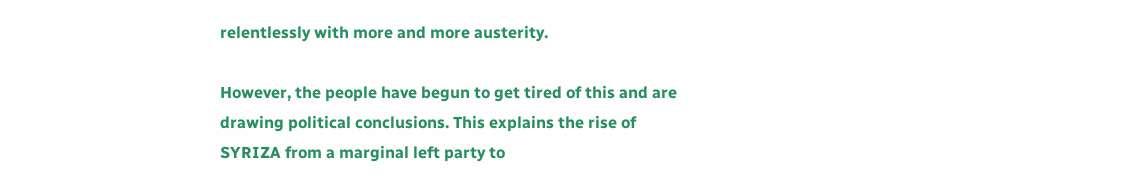relentlessly with more and more austerity.

However, the people have begun to get tired of this and are drawing political conclusions. This explains the rise of SYRIZA from a marginal left party to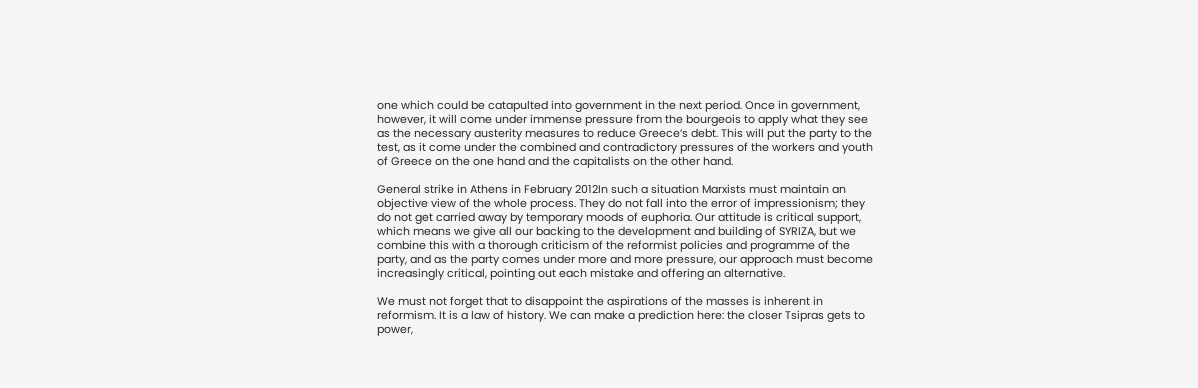one which could be catapulted into government in the next period. Once in government, however, it will come under immense pressure from the bourgeois to apply what they see as the necessary austerity measures to reduce Greece’s debt. This will put the party to the test, as it come under the combined and contradictory pressures of the workers and youth of Greece on the one hand and the capitalists on the other hand.

General strike in Athens in February 2012In such a situation Marxists must maintain an objective view of the whole process. They do not fall into the error of impressionism; they do not get carried away by temporary moods of euphoria. Our attitude is critical support, which means we give all our backing to the development and building of SYRIZA, but we combine this with a thorough criticism of the reformist policies and programme of the party, and as the party comes under more and more pressure, our approach must become increasingly critical, pointing out each mistake and offering an alternative.

We must not forget that to disappoint the aspirations of the masses is inherent in reformism. It is a law of history. We can make a prediction here: the closer Tsipras gets to power,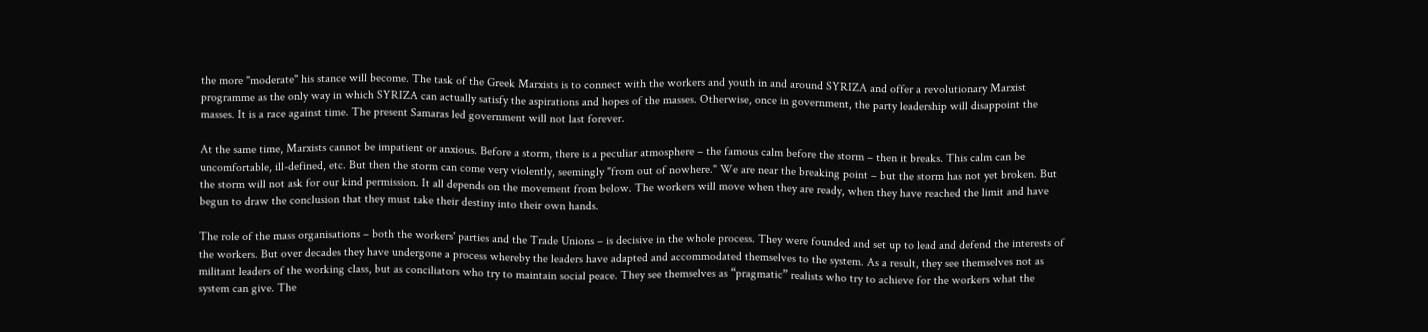the more "moderate" his stance will become. The task of the Greek Marxists is to connect with the workers and youth in and around SYRIZA and offer a revolutionary Marxist programme as the only way in which SYRIZA can actually satisfy the aspirations and hopes of the masses. Otherwise, once in government, the party leadership will disappoint the masses. It is a race against time. The present Samaras led government will not last forever.

At the same time, Marxists cannot be impatient or anxious. Before a storm, there is a peculiar atmosphere – the famous calm before the storm – then it breaks. This calm can be uncomfortable, ill-defined, etc. But then the storm can come very violently, seemingly "from out of nowhere." We are near the breaking point – but the storm has not yet broken. But the storm will not ask for our kind permission. It all depends on the movement from below. The workers will move when they are ready, when they have reached the limit and have begun to draw the conclusion that they must take their destiny into their own hands.

The role of the mass organisations – both the workers' parties and the Trade Unions – is decisive in the whole process. They were founded and set up to lead and defend the interests of the workers. But over decades they have undergone a process whereby the leaders have adapted and accommodated themselves to the system. As a result, they see themselves not as militant leaders of the working class, but as conciliators who try to maintain social peace. They see themselves as “pragmatic” realists who try to achieve for the workers what the system can give. The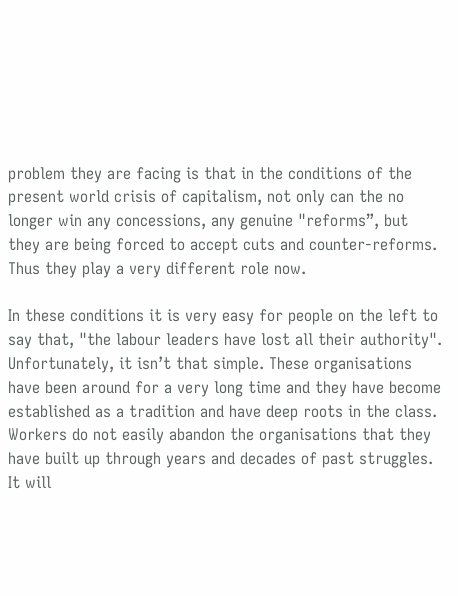problem they are facing is that in the conditions of the present world crisis of capitalism, not only can the no longer win any concessions, any genuine "reforms”, but they are being forced to accept cuts and counter-reforms. Thus they play a very different role now.

In these conditions it is very easy for people on the left to say that, "the labour leaders have lost all their authority". Unfortunately, it isn’t that simple. These organisations have been around for a very long time and they have become established as a tradition and have deep roots in the class. Workers do not easily abandon the organisations that they have built up through years and decades of past struggles. It will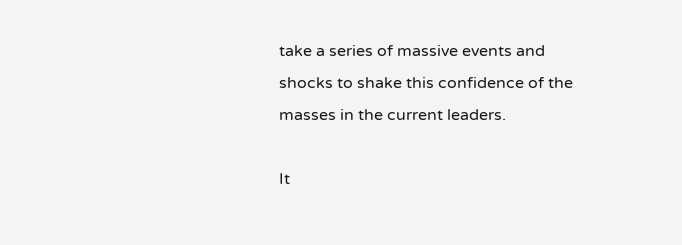take a series of massive events and shocks to shake this confidence of the masses in the current leaders.

It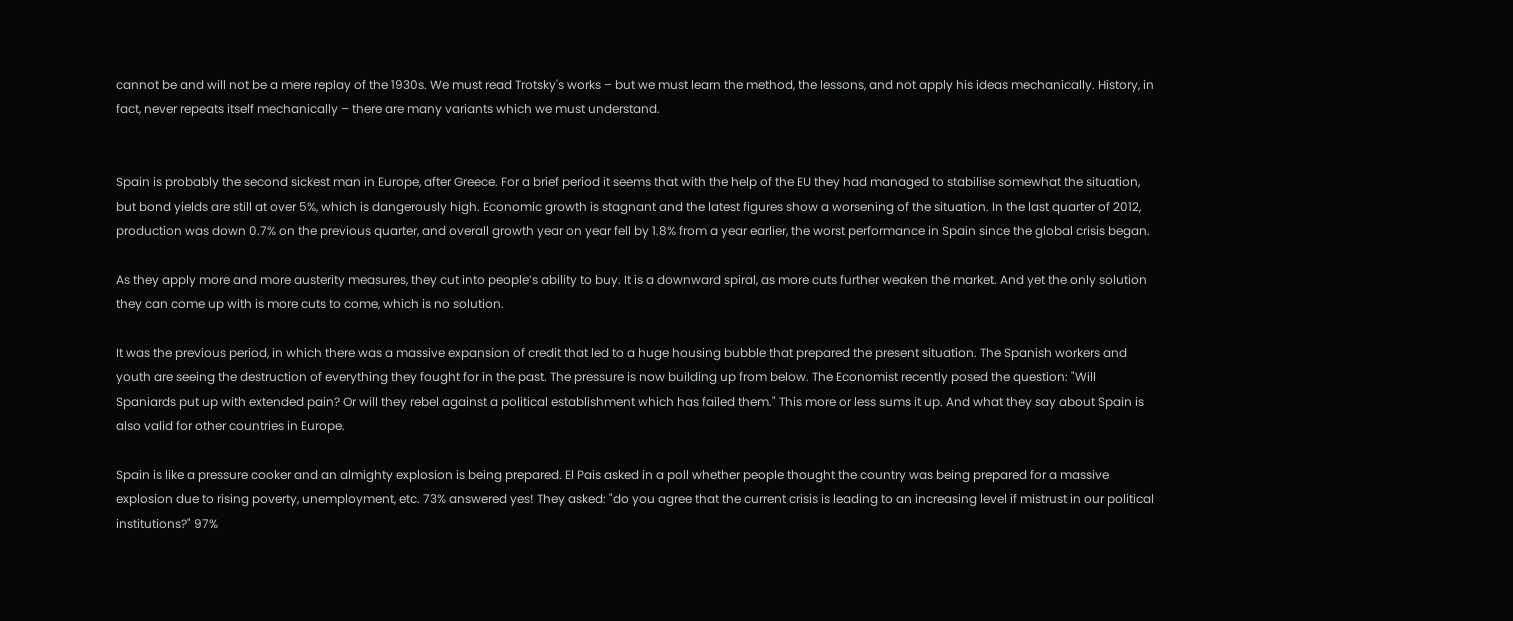cannot be and will not be a mere replay of the 1930s. We must read Trotsky's works – but we must learn the method, the lessons, and not apply his ideas mechanically. History, in fact, never repeats itself mechanically – there are many variants which we must understand.


Spain is probably the second sickest man in Europe, after Greece. For a brief period it seems that with the help of the EU they had managed to stabilise somewhat the situation, but bond yields are still at over 5%, which is dangerously high. Economic growth is stagnant and the latest figures show a worsening of the situation. In the last quarter of 2012, production was down 0.7% on the previous quarter, and overall growth year on year fell by 1.8% from a year earlier, the worst performance in Spain since the global crisis began.

As they apply more and more austerity measures, they cut into people’s ability to buy. It is a downward spiral, as more cuts further weaken the market. And yet the only solution they can come up with is more cuts to come, which is no solution.

It was the previous period, in which there was a massive expansion of credit that led to a huge housing bubble that prepared the present situation. The Spanish workers and youth are seeing the destruction of everything they fought for in the past. The pressure is now building up from below. The Economist recently posed the question: "Will Spaniards put up with extended pain? Or will they rebel against a political establishment which has failed them." This more or less sums it up. And what they say about Spain is also valid for other countries in Europe.

Spain is like a pressure cooker and an almighty explosion is being prepared. El Pais asked in a poll whether people thought the country was being prepared for a massive explosion due to rising poverty, unemployment, etc. 73% answered yes! They asked: "do you agree that the current crisis is leading to an increasing level if mistrust in our political institutions?" 97%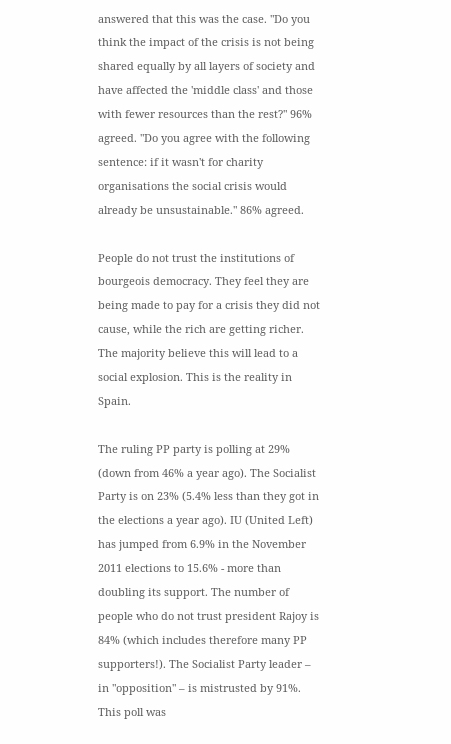answered that this was the case. "Do you think the impact of the crisis is not being shared equally by all layers of society and have affected the 'middle class' and those with fewer resources than the rest?" 96% agreed. "Do you agree with the following sentence: if it wasn't for charity organisations the social crisis would already be unsustainable." 86% agreed.

People do not trust the institutions of bourgeois democracy. They feel they are being made to pay for a crisis they did not cause, while the rich are getting richer. The majority believe this will lead to a social explosion. This is the reality in Spain.

The ruling PP party is polling at 29% (down from 46% a year ago). The Socialist Party is on 23% (5.4% less than they got in the elections a year ago). IU (United Left) has jumped from 6.9% in the November 2011 elections to 15.6% - more than doubling its support. The number of people who do not trust president Rajoy is 84% (which includes therefore many PP supporters!). The Socialist Party leader – in "opposition" – is mistrusted by 91%. This poll was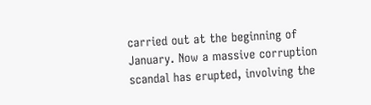carried out at the beginning of January. Now a massive corruption scandal has erupted, involving the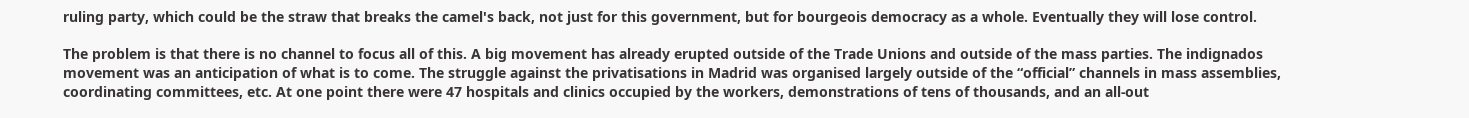ruling party, which could be the straw that breaks the camel's back, not just for this government, but for bourgeois democracy as a whole. Eventually they will lose control.

The problem is that there is no channel to focus all of this. A big movement has already erupted outside of the Trade Unions and outside of the mass parties. The indignados movement was an anticipation of what is to come. The struggle against the privatisations in Madrid was organised largely outside of the “official” channels in mass assemblies, coordinating committees, etc. At one point there were 47 hospitals and clinics occupied by the workers, demonstrations of tens of thousands, and an all-out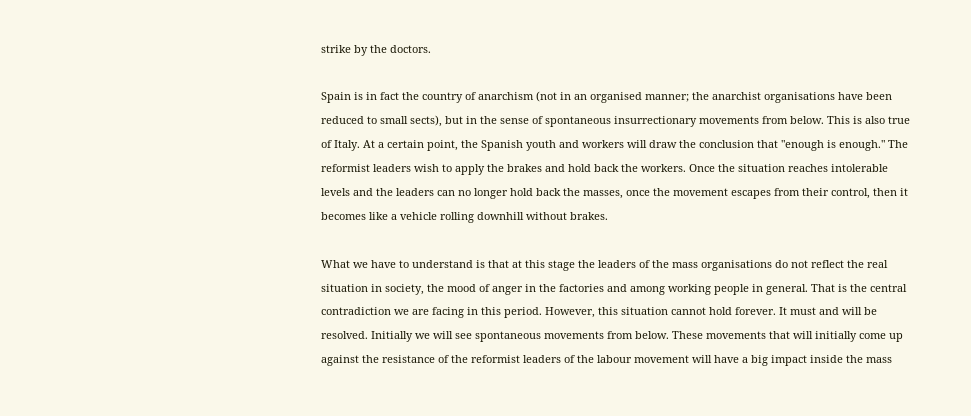strike by the doctors.

Spain is in fact the country of anarchism (not in an organised manner; the anarchist organisations have been reduced to small sects), but in the sense of spontaneous insurrectionary movements from below. This is also true of Italy. At a certain point, the Spanish youth and workers will draw the conclusion that "enough is enough." The reformist leaders wish to apply the brakes and hold back the workers. Once the situation reaches intolerable levels and the leaders can no longer hold back the masses, once the movement escapes from their control, then it becomes like a vehicle rolling downhill without brakes.

What we have to understand is that at this stage the leaders of the mass organisations do not reflect the real situation in society, the mood of anger in the factories and among working people in general. That is the central contradiction we are facing in this period. However, this situation cannot hold forever. It must and will be resolved. Initially we will see spontaneous movements from below. These movements that will initially come up against the resistance of the reformist leaders of the labour movement will have a big impact inside the mass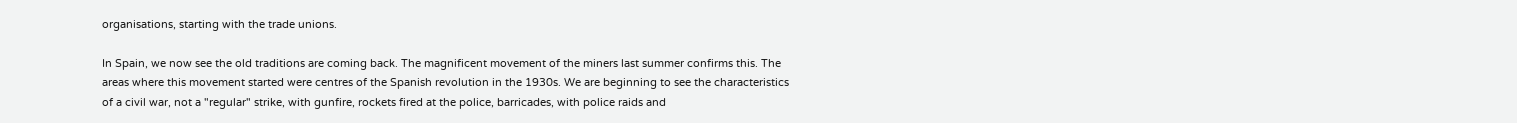organisations, starting with the trade unions.

In Spain, we now see the old traditions are coming back. The magnificent movement of the miners last summer confirms this. The areas where this movement started were centres of the Spanish revolution in the 1930s. We are beginning to see the characteristics of a civil war, not a "regular" strike, with gunfire, rockets fired at the police, barricades, with police raids and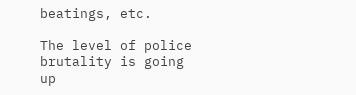beatings, etc.

The level of police brutality is going up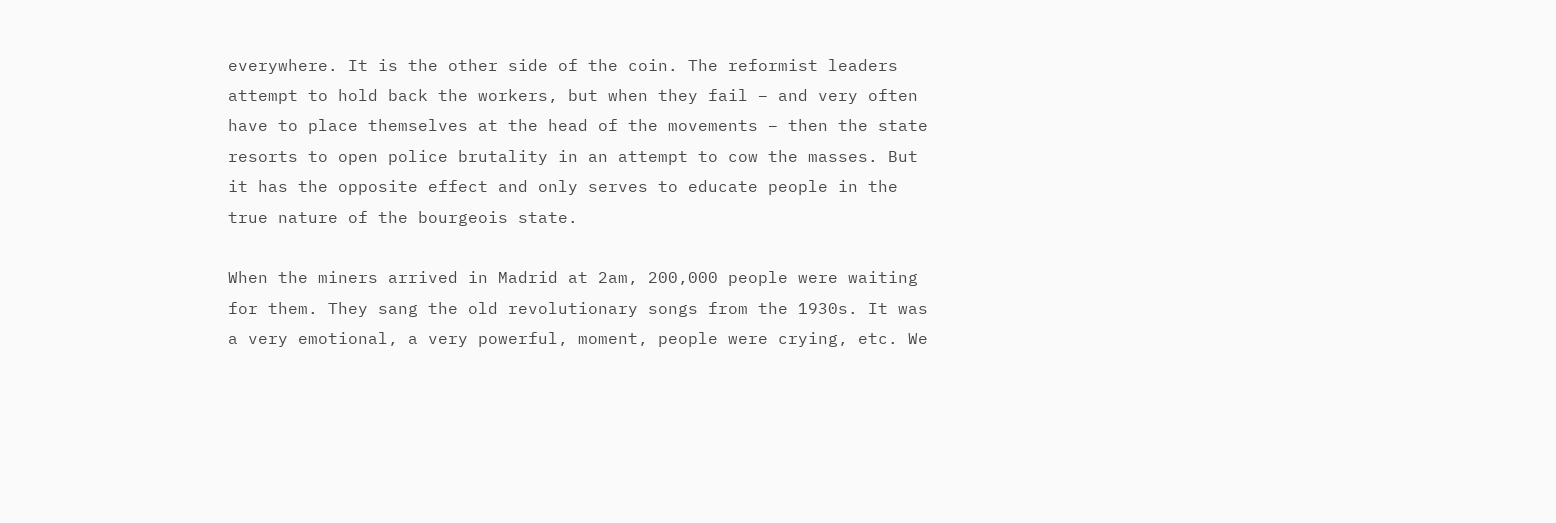everywhere. It is the other side of the coin. The reformist leaders attempt to hold back the workers, but when they fail – and very often have to place themselves at the head of the movements – then the state resorts to open police brutality in an attempt to cow the masses. But it has the opposite effect and only serves to educate people in the true nature of the bourgeois state.

When the miners arrived in Madrid at 2am, 200,000 people were waiting for them. They sang the old revolutionary songs from the 1930s. It was a very emotional, a very powerful, moment, people were crying, etc. We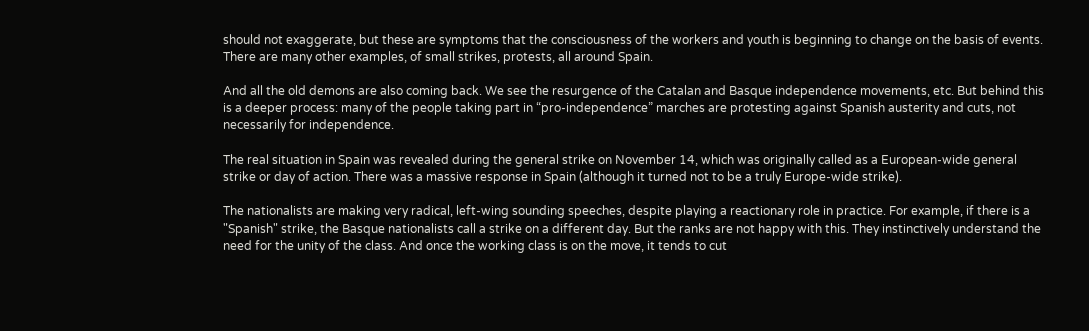should not exaggerate, but these are symptoms that the consciousness of the workers and youth is beginning to change on the basis of events. There are many other examples, of small strikes, protests, all around Spain.

And all the old demons are also coming back. We see the resurgence of the Catalan and Basque independence movements, etc. But behind this is a deeper process: many of the people taking part in “pro-independence” marches are protesting against Spanish austerity and cuts, not necessarily for independence.

The real situation in Spain was revealed during the general strike on November 14, which was originally called as a European-wide general strike or day of action. There was a massive response in Spain (although it turned not to be a truly Europe-wide strike).

The nationalists are making very radical, left-wing sounding speeches, despite playing a reactionary role in practice. For example, if there is a "Spanish" strike, the Basque nationalists call a strike on a different day. But the ranks are not happy with this. They instinctively understand the need for the unity of the class. And once the working class is on the move, it tends to cut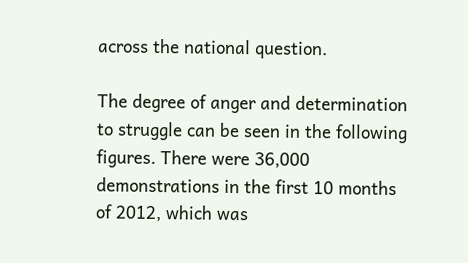across the national question.

The degree of anger and determination to struggle can be seen in the following figures. There were 36,000 demonstrations in the first 10 months of 2012, which was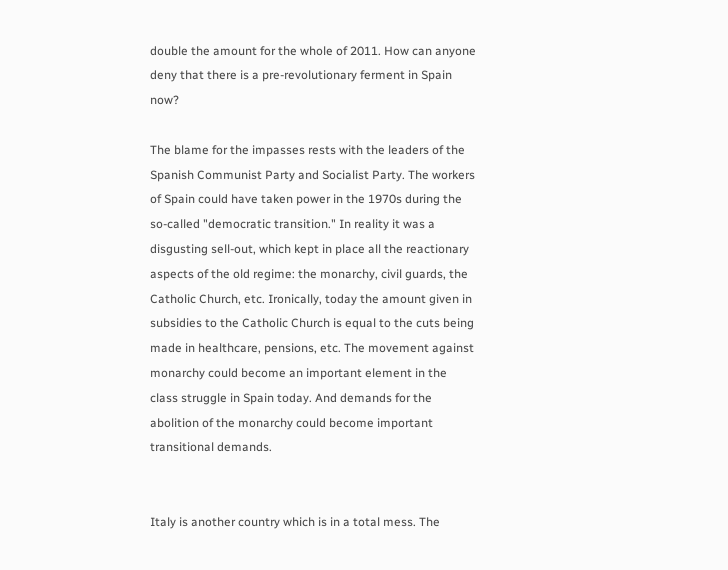double the amount for the whole of 2011. How can anyone deny that there is a pre-revolutionary ferment in Spain now?

The blame for the impasses rests with the leaders of the Spanish Communist Party and Socialist Party. The workers of Spain could have taken power in the 1970s during the so-called "democratic transition." In reality it was a disgusting sell-out, which kept in place all the reactionary aspects of the old regime: the monarchy, civil guards, the Catholic Church, etc. Ironically, today the amount given in subsidies to the Catholic Church is equal to the cuts being made in healthcare, pensions, etc. The movement against monarchy could become an important element in the class struggle in Spain today. And demands for the abolition of the monarchy could become important transitional demands.


Italy is another country which is in a total mess. The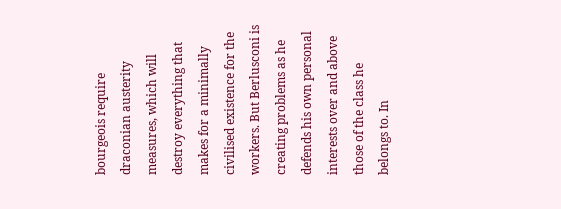bourgeois require draconian austerity measures, which will destroy everything that makes for a minimally civilised existence for the workers. But Berlusconi is creating problems as he defends his own personal interests over and above those of the class he belongs to. In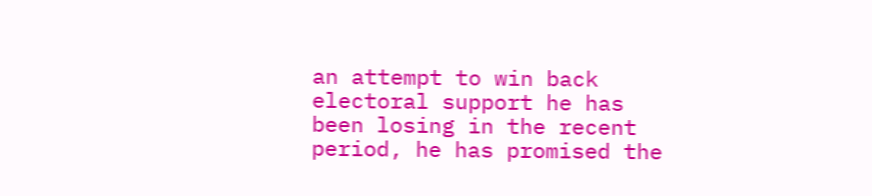an attempt to win back electoral support he has been losing in the recent period, he has promised the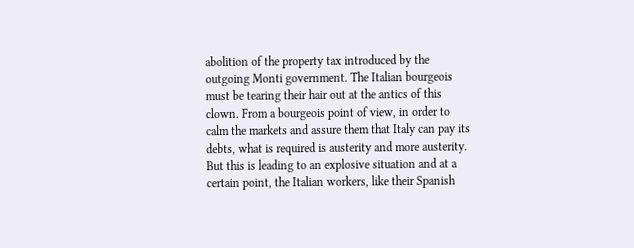abolition of the property tax introduced by the outgoing Monti government. The Italian bourgeois must be tearing their hair out at the antics of this clown. From a bourgeois point of view, in order to calm the markets and assure them that Italy can pay its debts, what is required is austerity and more austerity. But this is leading to an explosive situation and at a certain point, the Italian workers, like their Spanish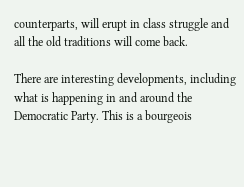counterparts, will erupt in class struggle and all the old traditions will come back.

There are interesting developments, including what is happening in and around the Democratic Party. This is a bourgeois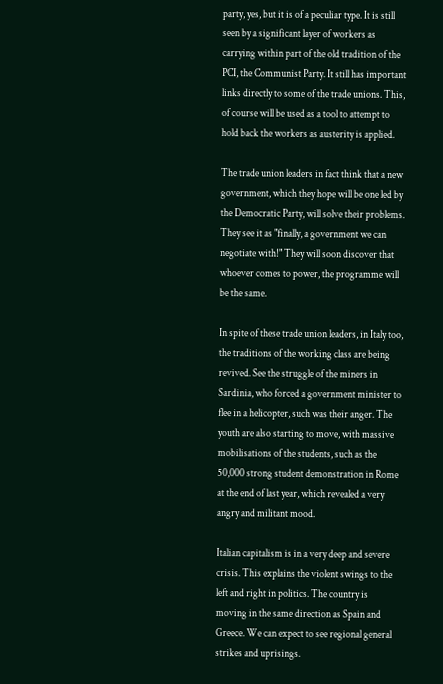party, yes, but it is of a peculiar type. It is still seen by a significant layer of workers as carrying within part of the old tradition of the PCI, the Communist Party. It still has important links directly to some of the trade unions. This, of course will be used as a tool to attempt to hold back the workers as austerity is applied.

The trade union leaders in fact think that a new government, which they hope will be one led by the Democratic Party, will solve their problems. They see it as "finally, a government we can negotiate with!" They will soon discover that whoever comes to power, the programme will be the same.

In spite of these trade union leaders, in Italy too, the traditions of the working class are being revived. See the struggle of the miners in Sardinia, who forced a government minister to flee in a helicopter, such was their anger. The youth are also starting to move, with massive mobilisations of the students, such as the 50,000 strong student demonstration in Rome at the end of last year, which revealed a very angry and militant mood.

Italian capitalism is in a very deep and severe crisis. This explains the violent swings to the left and right in politics. The country is moving in the same direction as Spain and Greece. We can expect to see regional general strikes and uprisings.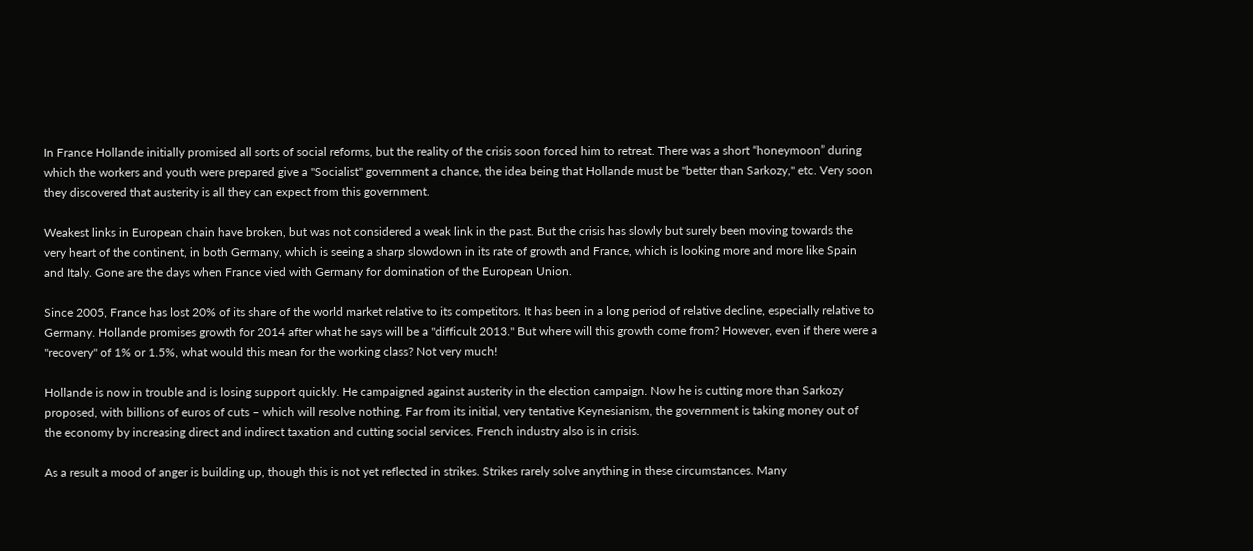In France Hollande initially promised all sorts of social reforms, but the reality of the crisis soon forced him to retreat. There was a short “honeymoon” during which the workers and youth were prepared give a "Socialist" government a chance, the idea being that Hollande must be "better than Sarkozy," etc. Very soon they discovered that austerity is all they can expect from this government.

Weakest links in European chain have broken, but was not considered a weak link in the past. But the crisis has slowly but surely been moving towards the very heart of the continent, in both Germany, which is seeing a sharp slowdown in its rate of growth and France, which is looking more and more like Spain and Italy. Gone are the days when France vied with Germany for domination of the European Union.

Since 2005, France has lost 20% of its share of the world market relative to its competitors. It has been in a long period of relative decline, especially relative to Germany. Hollande promises growth for 2014 after what he says will be a "difficult 2013." But where will this growth come from? However, even if there were a "recovery" of 1% or 1.5%, what would this mean for the working class? Not very much!

Hollande is now in trouble and is losing support quickly. He campaigned against austerity in the election campaign. Now he is cutting more than Sarkozy proposed, with billions of euros of cuts – which will resolve nothing. Far from its initial, very tentative Keynesianism, the government is taking money out of the economy by increasing direct and indirect taxation and cutting social services. French industry also is in crisis.

As a result a mood of anger is building up, though this is not yet reflected in strikes. Strikes rarely solve anything in these circumstances. Many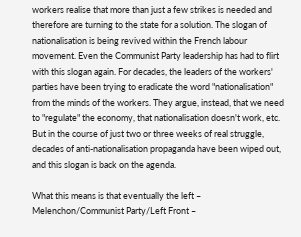workers realise that more than just a few strikes is needed and therefore are turning to the state for a solution. The slogan of nationalisation is being revived within the French labour movement. Even the Communist Party leadership has had to flirt with this slogan again. For decades, the leaders of the workers' parties have been trying to eradicate the word "nationalisation" from the minds of the workers. They argue, instead, that we need to "regulate" the economy, that nationalisation doesn't work, etc. But in the course of just two or three weeks of real struggle, decades of anti-nationalisation propaganda have been wiped out, and this slogan is back on the agenda.

What this means is that eventually the left – Melenchon/Communist Party/Left Front –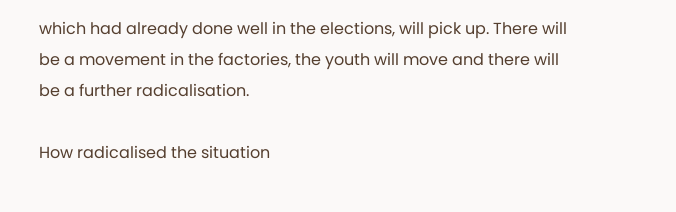which had already done well in the elections, will pick up. There will be a movement in the factories, the youth will move and there will be a further radicalisation.

How radicalised the situation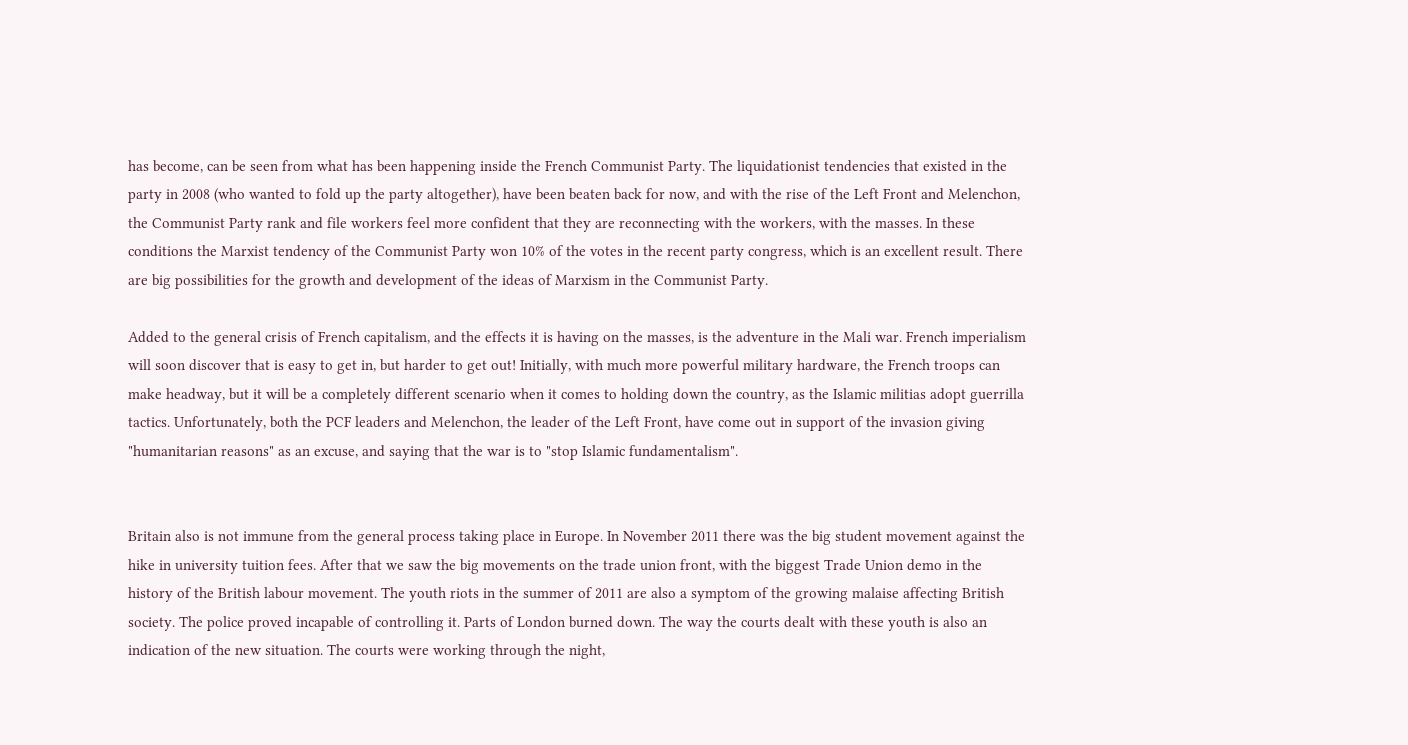has become, can be seen from what has been happening inside the French Communist Party. The liquidationist tendencies that existed in the party in 2008 (who wanted to fold up the party altogether), have been beaten back for now, and with the rise of the Left Front and Melenchon, the Communist Party rank and file workers feel more confident that they are reconnecting with the workers, with the masses. In these conditions the Marxist tendency of the Communist Party won 10% of the votes in the recent party congress, which is an excellent result. There are big possibilities for the growth and development of the ideas of Marxism in the Communist Party.

Added to the general crisis of French capitalism, and the effects it is having on the masses, is the adventure in the Mali war. French imperialism will soon discover that is easy to get in, but harder to get out! Initially, with much more powerful military hardware, the French troops can make headway, but it will be a completely different scenario when it comes to holding down the country, as the Islamic militias adopt guerrilla tactics. Unfortunately, both the PCF leaders and Melenchon, the leader of the Left Front, have come out in support of the invasion giving "humanitarian reasons" as an excuse, and saying that the war is to "stop Islamic fundamentalism".


Britain also is not immune from the general process taking place in Europe. In November 2011 there was the big student movement against the hike in university tuition fees. After that we saw the big movements on the trade union front, with the biggest Trade Union demo in the history of the British labour movement. The youth riots in the summer of 2011 are also a symptom of the growing malaise affecting British society. The police proved incapable of controlling it. Parts of London burned down. The way the courts dealt with these youth is also an indication of the new situation. The courts were working through the night,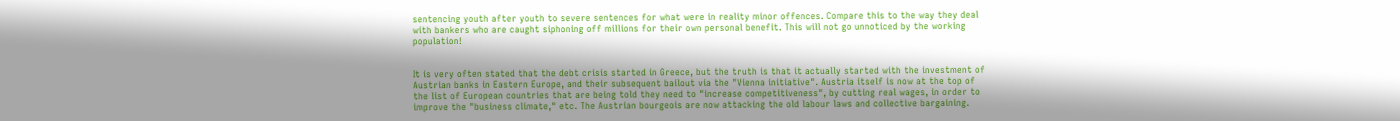sentencing youth after youth to severe sentences for what were in reality minor offences. Compare this to the way they deal with bankers who are caught siphoning off millions for their own personal benefit. This will not go unnoticed by the working population!


It is very often stated that the debt crisis started in Greece, but the truth is that it actually started with the investment of Austrian banks in Eastern Europe, and their subsequent bailout via the "Vienna initiative". Austria itself is now at the top of the list of European countries that are being told they need to "increase competitiveness", by cutting real wages, in order to improve the "business climate," etc. The Austrian bourgeois are now attacking the old labour laws and collective bargaining.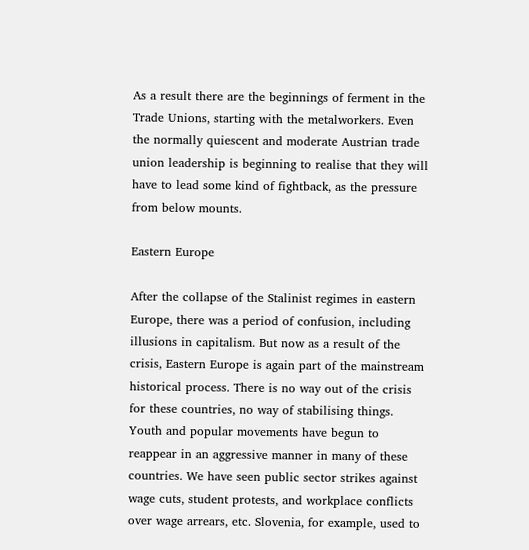As a result there are the beginnings of ferment in the Trade Unions, starting with the metalworkers. Even the normally quiescent and moderate Austrian trade union leadership is beginning to realise that they will have to lead some kind of fightback, as the pressure from below mounts.

Eastern Europe

After the collapse of the Stalinist regimes in eastern Europe, there was a period of confusion, including illusions in capitalism. But now as a result of the crisis, Eastern Europe is again part of the mainstream historical process. There is no way out of the crisis for these countries, no way of stabilising things. Youth and popular movements have begun to reappear in an aggressive manner in many of these countries. We have seen public sector strikes against wage cuts, student protests, and workplace conflicts over wage arrears, etc. Slovenia, for example, used to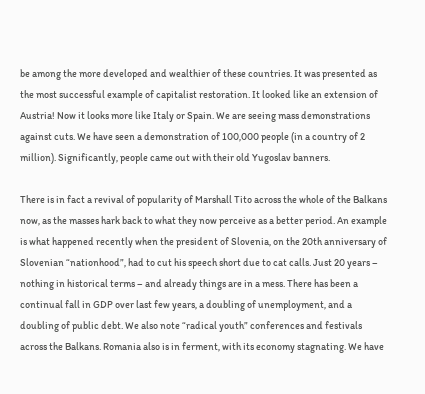be among the more developed and wealthier of these countries. It was presented as the most successful example of capitalist restoration. It looked like an extension of Austria! Now it looks more like Italy or Spain. We are seeing mass demonstrations against cuts. We have seen a demonstration of 100,000 people (in a country of 2 million). Significantly, people came out with their old Yugoslav banners.

There is in fact a revival of popularity of Marshall Tito across the whole of the Balkans now, as the masses hark back to what they now perceive as a better period. An example is what happened recently when the president of Slovenia, on the 20th anniversary of Slovenian “nationhood”, had to cut his speech short due to cat calls. Just 20 years – nothing in historical terms – and already things are in a mess. There has been a continual fall in GDP over last few years, a doubling of unemployment, and a doubling of public debt. We also note “radical youth” conferences and festivals across the Balkans. Romania also is in ferment, with its economy stagnating. We have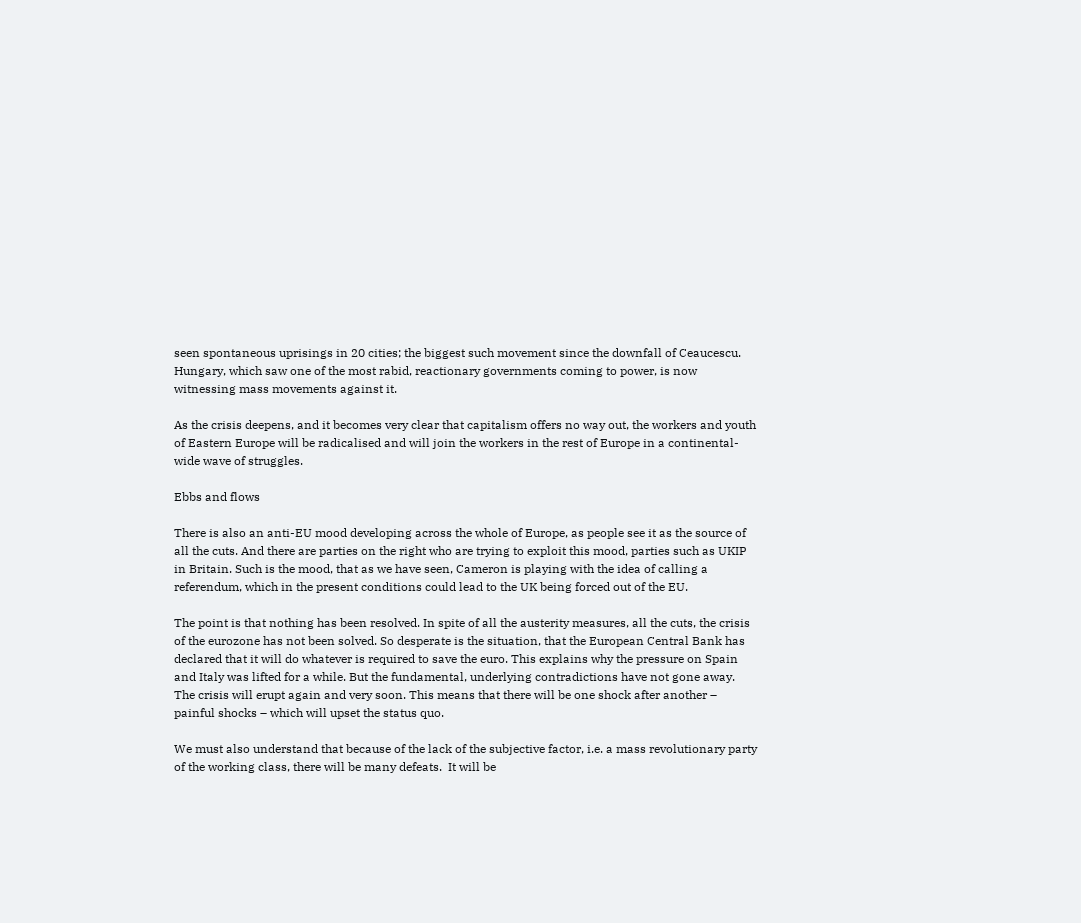seen spontaneous uprisings in 20 cities; the biggest such movement since the downfall of Ceaucescu. Hungary, which saw one of the most rabid, reactionary governments coming to power, is now witnessing mass movements against it.

As the crisis deepens, and it becomes very clear that capitalism offers no way out, the workers and youth of Eastern Europe will be radicalised and will join the workers in the rest of Europe in a continental-wide wave of struggles.

Ebbs and flows

There is also an anti-EU mood developing across the whole of Europe, as people see it as the source of all the cuts. And there are parties on the right who are trying to exploit this mood, parties such as UKIP in Britain. Such is the mood, that as we have seen, Cameron is playing with the idea of calling a referendum, which in the present conditions could lead to the UK being forced out of the EU.

The point is that nothing has been resolved. In spite of all the austerity measures, all the cuts, the crisis of the eurozone has not been solved. So desperate is the situation, that the European Central Bank has declared that it will do whatever is required to save the euro. This explains why the pressure on Spain and Italy was lifted for a while. But the fundamental, underlying contradictions have not gone away. The crisis will erupt again and very soon. This means that there will be one shock after another – painful shocks – which will upset the status quo.

We must also understand that because of the lack of the subjective factor, i.e. a mass revolutionary party of the working class, there will be many defeats.  It will be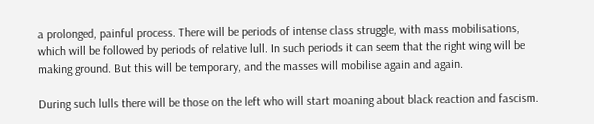a prolonged, painful process. There will be periods of intense class struggle, with mass mobilisations, which will be followed by periods of relative lull. In such periods it can seem that the right wing will be making ground. But this will be temporary, and the masses will mobilise again and again.

During such lulls there will be those on the left who will start moaning about black reaction and fascism.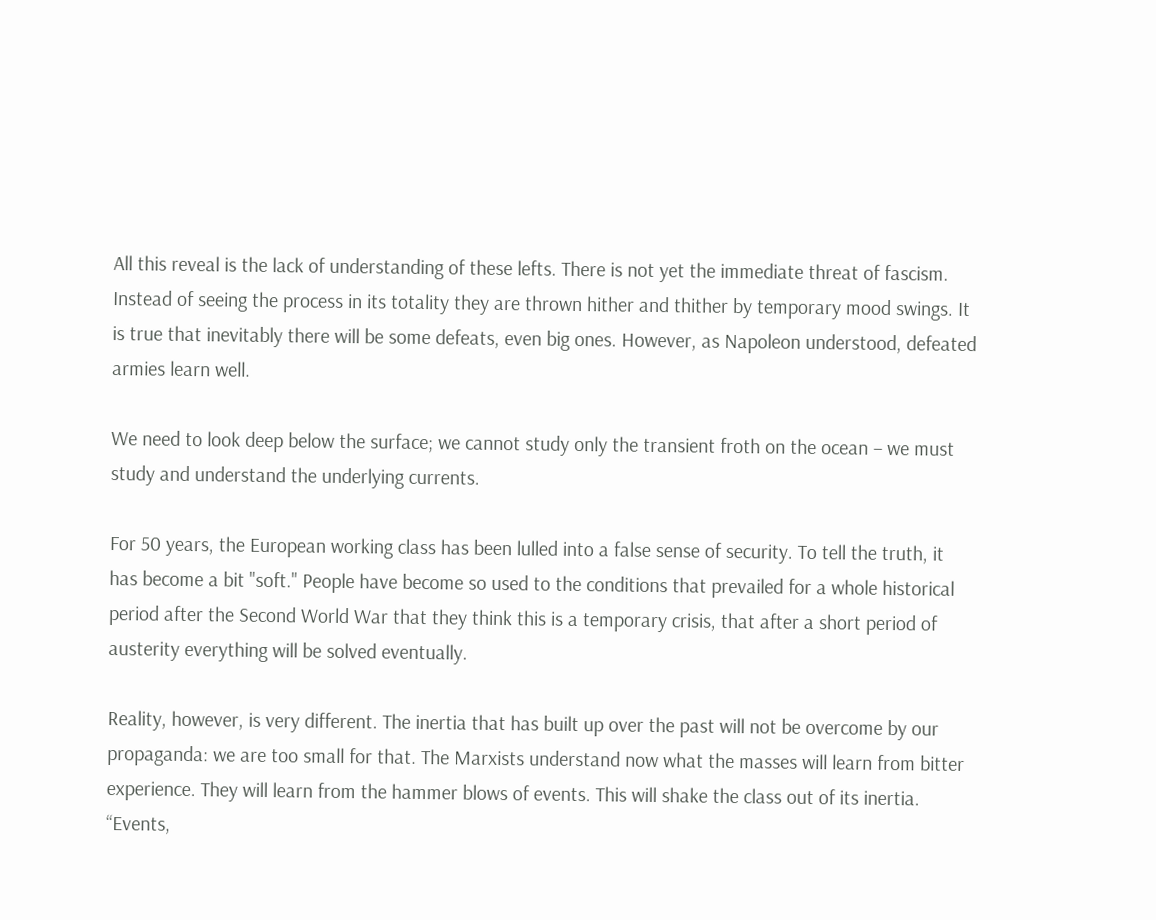All this reveal is the lack of understanding of these lefts. There is not yet the immediate threat of fascism. Instead of seeing the process in its totality they are thrown hither and thither by temporary mood swings. It is true that inevitably there will be some defeats, even big ones. However, as Napoleon understood, defeated armies learn well.

We need to look deep below the surface; we cannot study only the transient froth on the ocean – we must study and understand the underlying currents.

For 50 years, the European working class has been lulled into a false sense of security. To tell the truth, it has become a bit "soft." People have become so used to the conditions that prevailed for a whole historical period after the Second World War that they think this is a temporary crisis, that after a short period of austerity everything will be solved eventually.

Reality, however, is very different. The inertia that has built up over the past will not be overcome by our propaganda: we are too small for that. The Marxists understand now what the masses will learn from bitter experience. They will learn from the hammer blows of events. This will shake the class out of its inertia. “Events,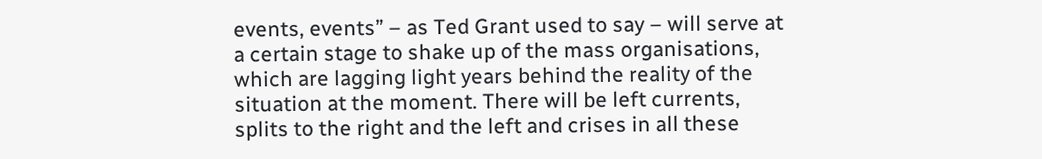events, events” – as Ted Grant used to say – will serve at a certain stage to shake up of the mass organisations, which are lagging light years behind the reality of the situation at the moment. There will be left currents, splits to the right and the left and crises in all these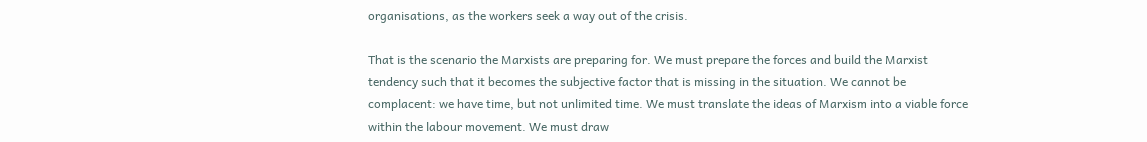organisations, as the workers seek a way out of the crisis.

That is the scenario the Marxists are preparing for. We must prepare the forces and build the Marxist tendency such that it becomes the subjective factor that is missing in the situation. We cannot be complacent: we have time, but not unlimited time. We must translate the ideas of Marxism into a viable force within the labour movement. We must draw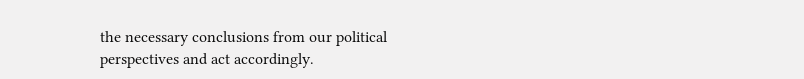the necessary conclusions from our political perspectives and act accordingly.